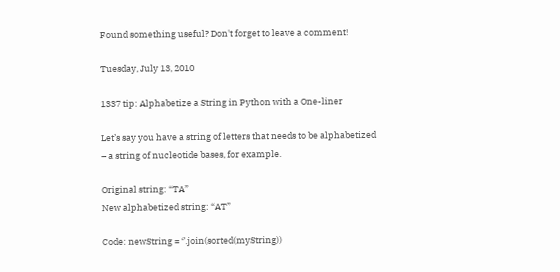Found something useful? Don't forget to leave a comment!

Tuesday, July 13, 2010

1337 tip: Alphabetize a String in Python with a One-liner

Let’s say you have a string of letters that needs to be alphabetized – a string of nucleotide bases, for example.

Original string: “TA”
New alphabetized string: “AT”

Code: newString = ‘’.join(sorted(myString))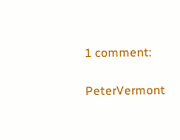1 comment:

PeterVermont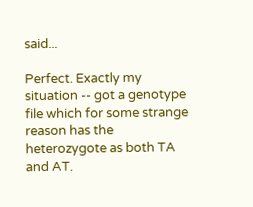said...

Perfect. Exactly my situation -- got a genotype file which for some strange reason has the heterozygote as both TA and AT.